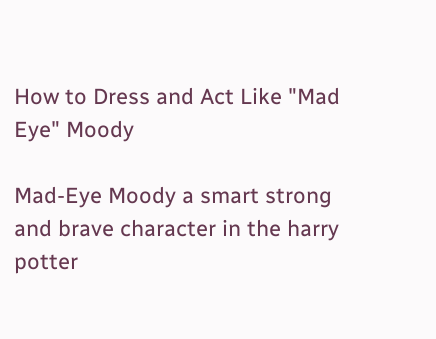How to Dress and Act Like "Mad Eye" Moody

Mad-Eye Moody a smart strong and brave character in the harry potter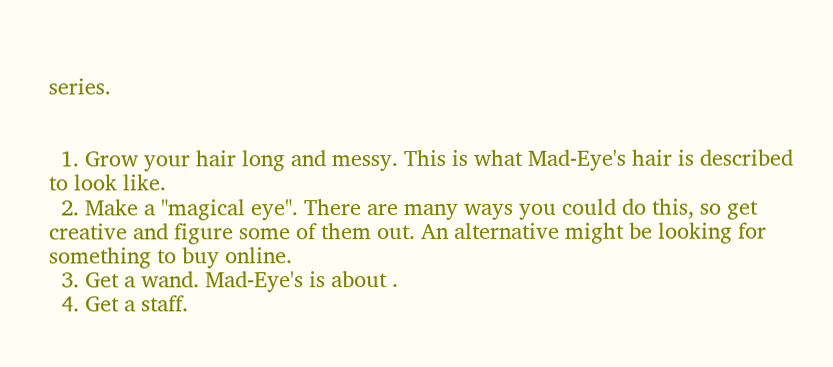series.


  1. Grow your hair long and messy. This is what Mad-Eye's hair is described to look like.
  2. Make a "magical eye". There are many ways you could do this, so get creative and figure some of them out. An alternative might be looking for something to buy online.
  3. Get a wand. Mad-Eye's is about .
  4. Get a staff.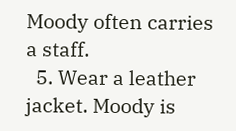Moody often carries a staff.
  5. Wear a leather jacket. Moody is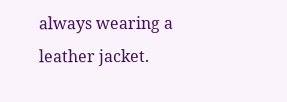always wearing a leather jacket.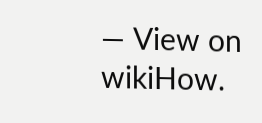— View on wikiHow.